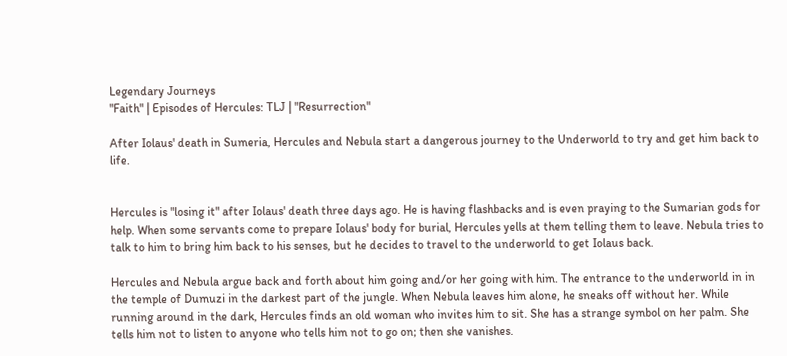Legendary Journeys
"Faith" | Episodes of Hercules: TLJ | "Resurrection"

After Iolaus' death in Sumeria, Hercules and Nebula start a dangerous journey to the Underworld to try and get him back to life.


Hercules is "losing it" after Iolaus' death three days ago. He is having flashbacks and is even praying to the Sumarian gods for help. When some servants come to prepare Iolaus' body for burial, Hercules yells at them telling them to leave. Nebula tries to talk to him to bring him back to his senses, but he decides to travel to the underworld to get Iolaus back.

Hercules and Nebula argue back and forth about him going and/or her going with him. The entrance to the underworld in in the temple of Dumuzi in the darkest part of the jungle. When Nebula leaves him alone, he sneaks off without her. While running around in the dark, Hercules finds an old woman who invites him to sit. She has a strange symbol on her palm. She tells him not to listen to anyone who tells him not to go on; then she vanishes.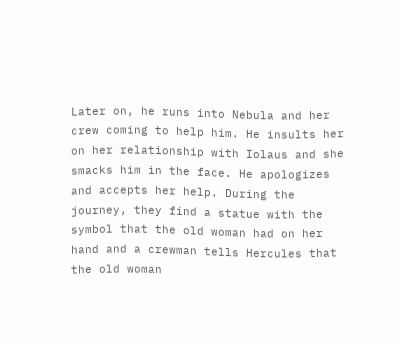Later on, he runs into Nebula and her crew coming to help him. He insults her on her relationship with Iolaus and she smacks him in the face. He apologizes and accepts her help. During the journey, they find a statue with the symbol that the old woman had on her hand and a crewman tells Hercules that the old woman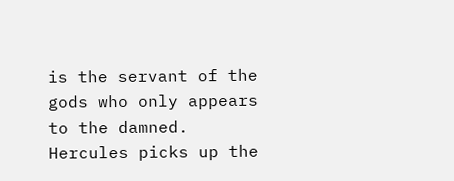is the servant of the gods who only appears to the damned. Hercules picks up the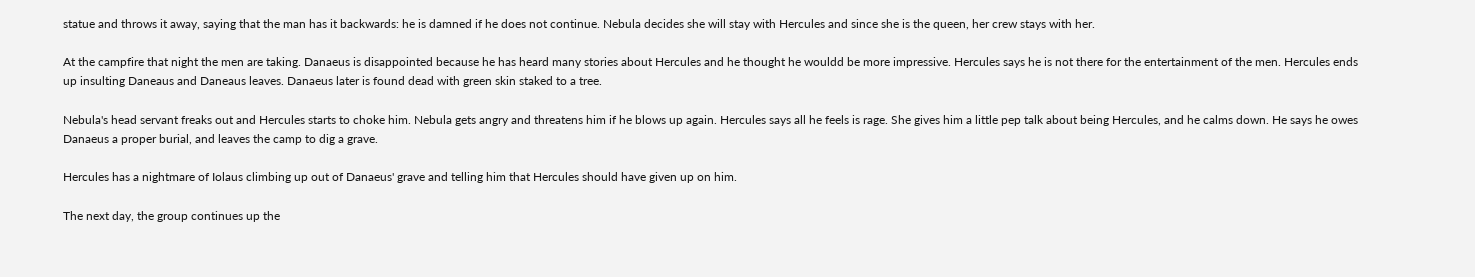statue and throws it away, saying that the man has it backwards: he is damned if he does not continue. Nebula decides she will stay with Hercules and since she is the queen, her crew stays with her.

At the campfire that night the men are taking. Danaeus is disappointed because he has heard many stories about Hercules and he thought he wouldd be more impressive. Hercules says he is not there for the entertainment of the men. Hercules ends up insulting Daneaus and Daneaus leaves. Danaeus later is found dead with green skin staked to a tree.

Nebula's head servant freaks out and Hercules starts to choke him. Nebula gets angry and threatens him if he blows up again. Hercules says all he feels is rage. She gives him a little pep talk about being Hercules, and he calms down. He says he owes Danaeus a proper burial, and leaves the camp to dig a grave.

Hercules has a nightmare of Iolaus climbing up out of Danaeus' grave and telling him that Hercules should have given up on him.

The next day, the group continues up the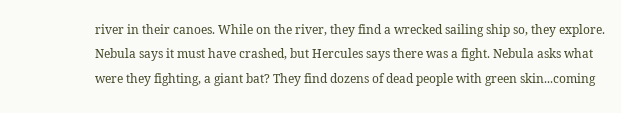river in their canoes. While on the river, they find a wrecked sailing ship so, they explore. Nebula says it must have crashed, but Hercules says there was a fight. Nebula asks what were they fighting, a giant bat? They find dozens of dead people with green skin...coming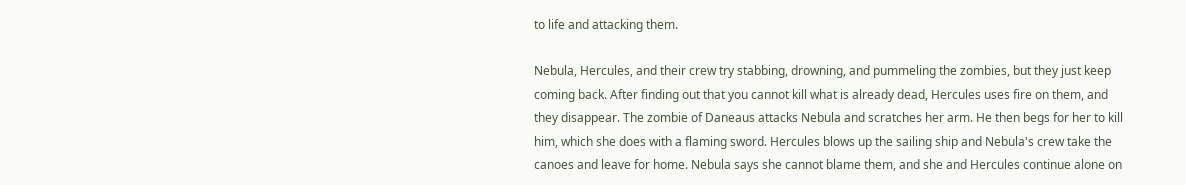to life and attacking them.

Nebula, Hercules, and their crew try stabbing, drowning, and pummeling the zombies, but they just keep coming back. After finding out that you cannot kill what is already dead, Hercules uses fire on them, and they disappear. The zombie of Daneaus attacks Nebula and scratches her arm. He then begs for her to kill him, which she does with a flaming sword. Hercules blows up the sailing ship and Nebula's crew take the canoes and leave for home. Nebula says she cannot blame them, and she and Hercules continue alone on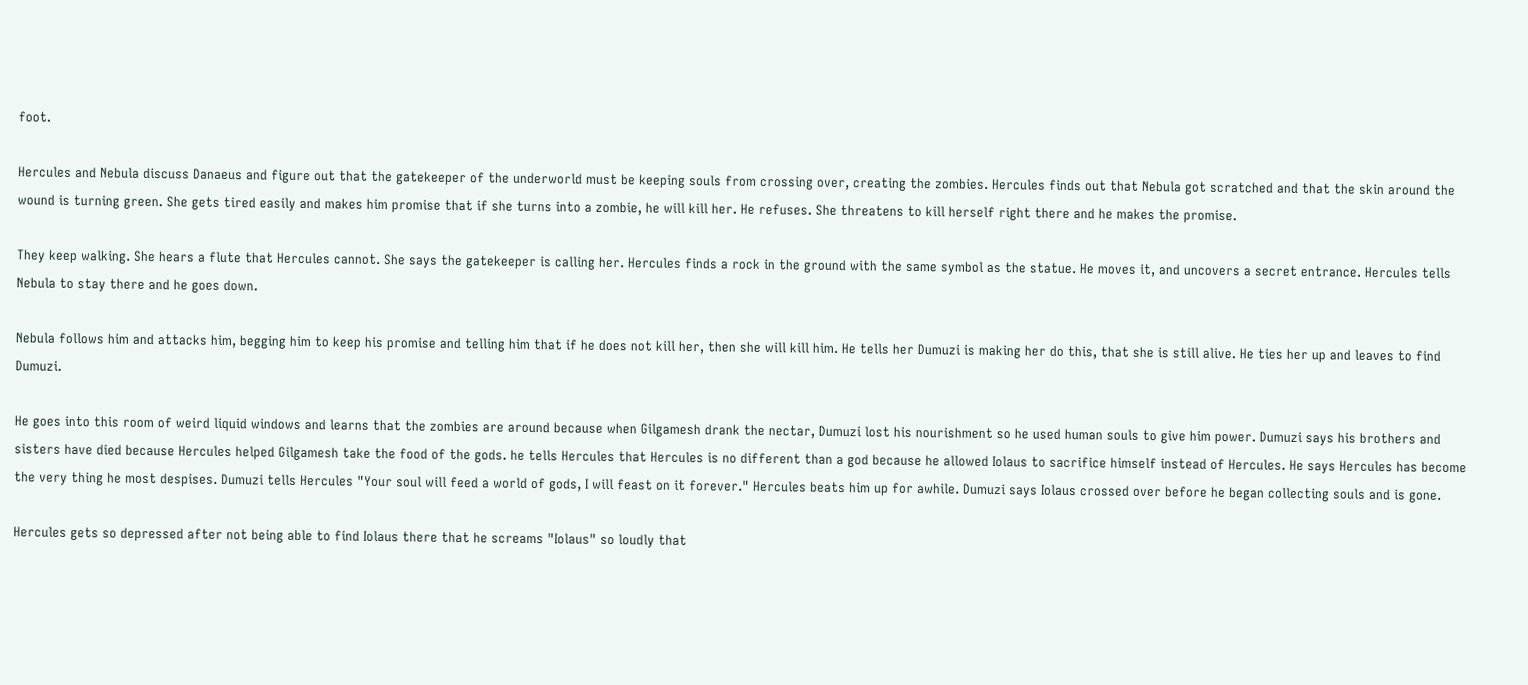foot.

Hercules and Nebula discuss Danaeus and figure out that the gatekeeper of the underworld must be keeping souls from crossing over, creating the zombies. Hercules finds out that Nebula got scratched and that the skin around the wound is turning green. She gets tired easily and makes him promise that if she turns into a zombie, he will kill her. He refuses. She threatens to kill herself right there and he makes the promise.

They keep walking. She hears a flute that Hercules cannot. She says the gatekeeper is calling her. Hercules finds a rock in the ground with the same symbol as the statue. He moves it, and uncovers a secret entrance. Hercules tells Nebula to stay there and he goes down.

Nebula follows him and attacks him, begging him to keep his promise and telling him that if he does not kill her, then she will kill him. He tells her Dumuzi is making her do this, that she is still alive. He ties her up and leaves to find Dumuzi.

He goes into this room of weird liquid windows and learns that the zombies are around because when Gilgamesh drank the nectar, Dumuzi lost his nourishment so he used human souls to give him power. Dumuzi says his brothers and sisters have died because Hercules helped Gilgamesh take the food of the gods. he tells Hercules that Hercules is no different than a god because he allowed Iolaus to sacrifice himself instead of Hercules. He says Hercules has become the very thing he most despises. Dumuzi tells Hercules "Your soul will feed a world of gods, I will feast on it forever." Hercules beats him up for awhile. Dumuzi says Iolaus crossed over before he began collecting souls and is gone.

Hercules gets so depressed after not being able to find Iolaus there that he screams "Iolaus" so loudly that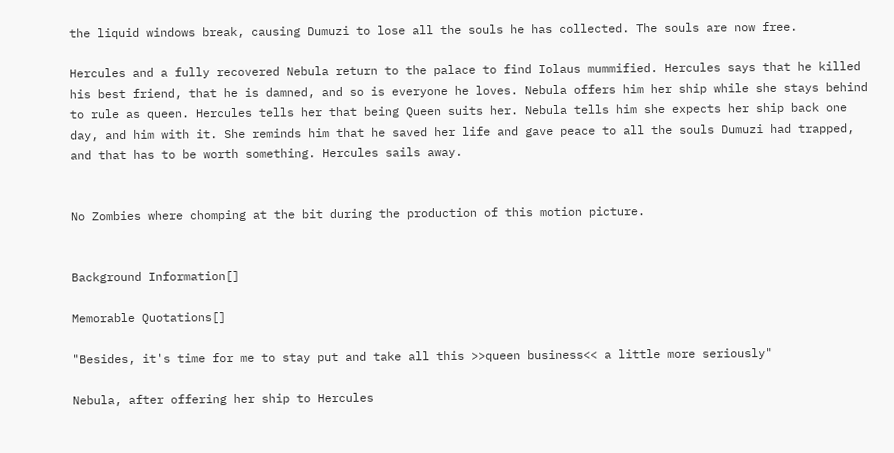the liquid windows break, causing Dumuzi to lose all the souls he has collected. The souls are now free.

Hercules and a fully recovered Nebula return to the palace to find Iolaus mummified. Hercules says that he killed his best friend, that he is damned, and so is everyone he loves. Nebula offers him her ship while she stays behind to rule as queen. Hercules tells her that being Queen suits her. Nebula tells him she expects her ship back one day, and him with it. She reminds him that he saved her life and gave peace to all the souls Dumuzi had trapped, and that has to be worth something. Hercules sails away.


No Zombies where chomping at the bit during the production of this motion picture.


Background Information[]

Memorable Quotations[]

"Besides, it's time for me to stay put and take all this >>queen business<< a little more seriously"

Nebula, after offering her ship to Hercules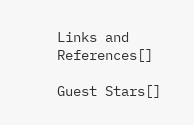Links and References[]

Guest Stars[]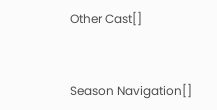Other Cast[]


Season Navigation[]